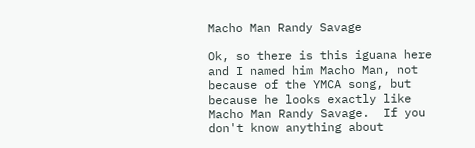Macho Man Randy Savage

Ok, so there is this iguana here and I named him Macho Man, not because of the YMCA song, but because he looks exactly like  Macho Man Randy Savage.  If you don't know anything about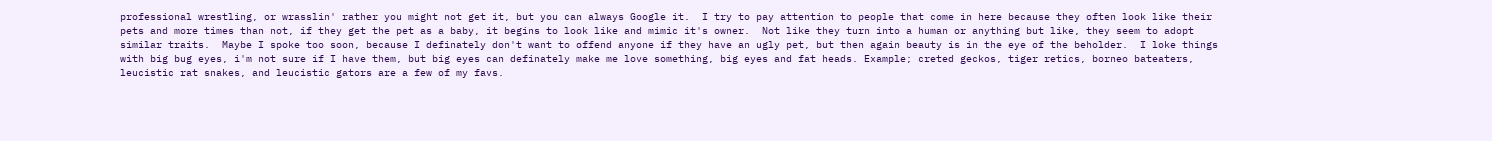professional wrestling, or wrasslin' rather you might not get it, but you can always Google it.  I try to pay attention to people that come in here because they often look like their pets and more times than not, if they get the pet as a baby, it begins to look like and mimic it's owner.  Not like they turn into a human or anything but like, they seem to adopt similar traits.  Maybe I spoke too soon, because I definately don't want to offend anyone if they have an ugly pet, but then again beauty is in the eye of the beholder.  I loke things with big bug eyes, i'm not sure if I have them, but big eyes can definately make me love something, big eyes and fat heads. Example; creted geckos, tiger retics, borneo bateaters, leucistic rat snakes, and leucistic gators are a few of my favs.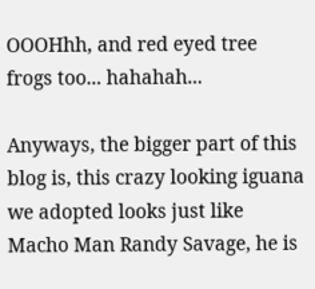OOOHhh, and red eyed tree frogs too... hahahah...

Anyways, the bigger part of this blog is, this crazy looking iguana we adopted looks just like Macho Man Randy Savage, he is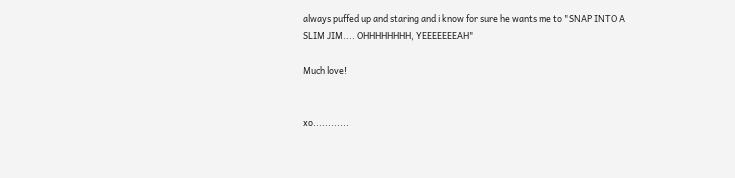always puffed up and staring and i know for sure he wants me to "SNAP INTO A SLIM JIM.... OHHHHHHHH, YEEEEEEEAH"

Much love!


xo............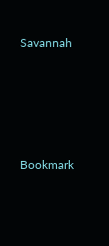Savannah





Bookmark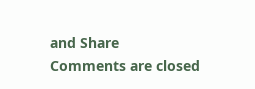and Share
Comments are closed